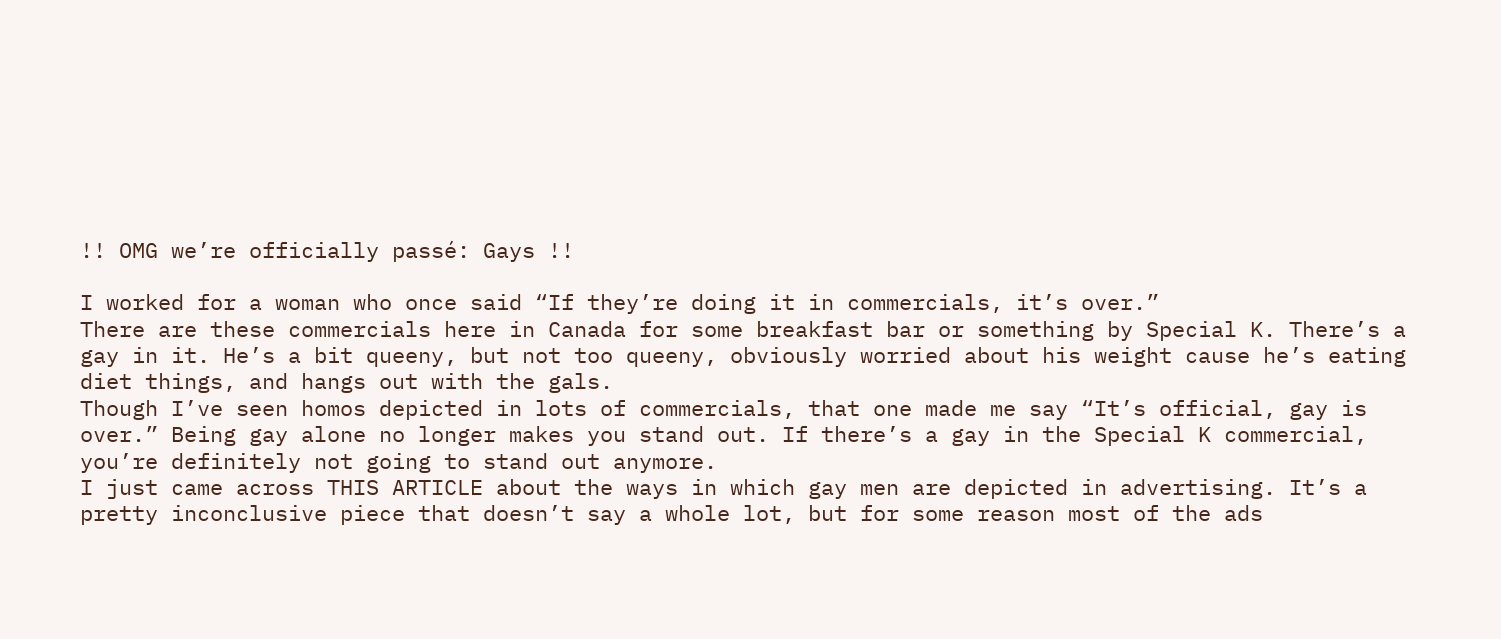!! OMG we’re officially passé: Gays !!

I worked for a woman who once said “If they’re doing it in commercials, it’s over.”
There are these commercials here in Canada for some breakfast bar or something by Special K. There’s a gay in it. He’s a bit queeny, but not too queeny, obviously worried about his weight cause he’s eating diet things, and hangs out with the gals.
Though I’ve seen homos depicted in lots of commercials, that one made me say “It’s official, gay is over.” Being gay alone no longer makes you stand out. If there’s a gay in the Special K commercial, you’re definitely not going to stand out anymore.
I just came across THIS ARTICLE about the ways in which gay men are depicted in advertising. It’s a pretty inconclusive piece that doesn’t say a whole lot, but for some reason most of the ads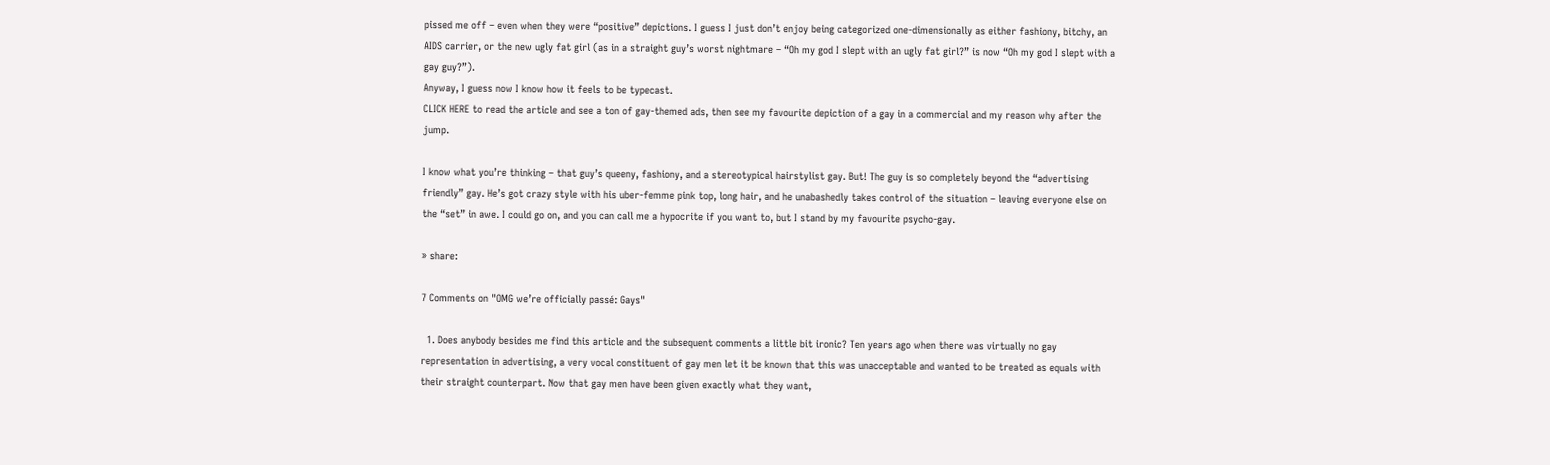pissed me off – even when they were “positive” depictions. I guess I just don’t enjoy being categorized one-dimensionally as either fashiony, bitchy, an AIDS carrier, or the new ugly fat girl (as in a straight guy’s worst nightmare – “Oh my god I slept with an ugly fat girl?” is now “Oh my god I slept with a gay guy?”).
Anyway, I guess now I know how it feels to be typecast.
CLICK HERE to read the article and see a ton of gay-themed ads, then see my favourite depiction of a gay in a commercial and my reason why after the jump.

I know what you’re thinking – that guy’s queeny, fashiony, and a stereotypical hairstylist gay. But! The guy is so completely beyond the “advertising friendly” gay. He’s got crazy style with his uber-femme pink top, long hair, and he unabashedly takes control of the situation – leaving everyone else on the “set” in awe. I could go on, and you can call me a hypocrite if you want to, but I stand by my favourite psycho-gay.

» share:

7 Comments on "OMG we’re officially passé: Gays"

  1. Does anybody besides me find this article and the subsequent comments a little bit ironic? Ten years ago when there was virtually no gay representation in advertising, a very vocal constituent of gay men let it be known that this was unacceptable and wanted to be treated as equals with their straight counterpart. Now that gay men have been given exactly what they want,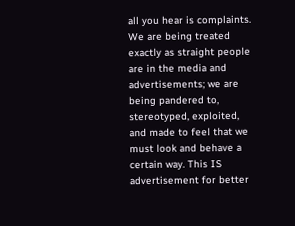all you hear is complaints. We are being treated exactly as straight people are in the media and advertisements; we are being pandered to, stereotyped, exploited, and made to feel that we must look and behave a certain way. This IS advertisement for better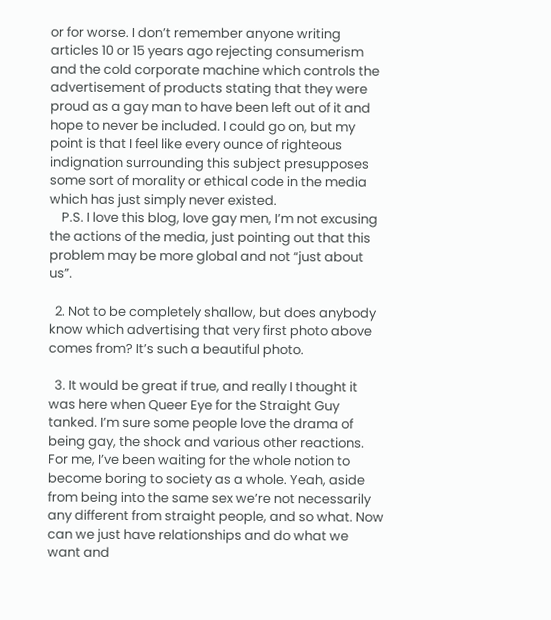or for worse. I don’t remember anyone writing articles 10 or 15 years ago rejecting consumerism and the cold corporate machine which controls the advertisement of products stating that they were proud as a gay man to have been left out of it and hope to never be included. I could go on, but my point is that I feel like every ounce of righteous indignation surrounding this subject presupposes some sort of morality or ethical code in the media which has just simply never existed.
    P.S. I love this blog, love gay men, I’m not excusing the actions of the media, just pointing out that this problem may be more global and not “just about us”.

  2. Not to be completely shallow, but does anybody know which advertising that very first photo above comes from? It’s such a beautiful photo.

  3. It would be great if true, and really I thought it was here when Queer Eye for the Straight Guy tanked. I’m sure some people love the drama of being gay, the shock and various other reactions. For me, I’ve been waiting for the whole notion to become boring to society as a whole. Yeah, aside from being into the same sex we’re not necessarily any different from straight people, and so what. Now can we just have relationships and do what we want and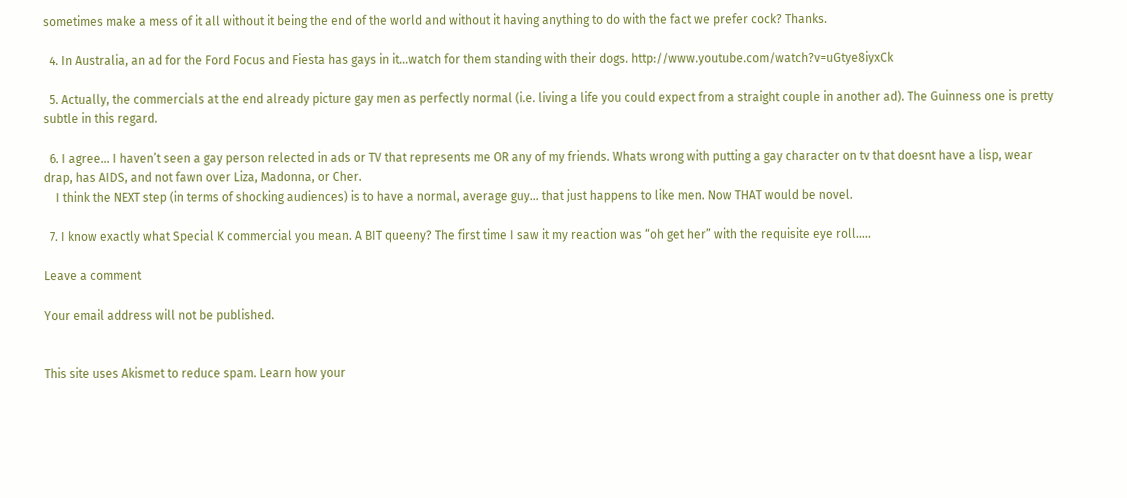sometimes make a mess of it all without it being the end of the world and without it having anything to do with the fact we prefer cock? Thanks.

  4. In Australia, an ad for the Ford Focus and Fiesta has gays in it…watch for them standing with their dogs. http://www.youtube.com/watch?v=uGtye8iyxCk

  5. Actually, the commercials at the end already picture gay men as perfectly normal (i.e. living a life you could expect from a straight couple in another ad). The Guinness one is pretty subtle in this regard.

  6. I agree… I haven’t seen a gay person relected in ads or TV that represents me OR any of my friends. Whats wrong with putting a gay character on tv that doesnt have a lisp, wear drap, has AIDS, and not fawn over Liza, Madonna, or Cher.
    I think the NEXT step (in terms of shocking audiences) is to have a normal, average guy… that just happens to like men. Now THAT would be novel.

  7. I know exactly what Special K commercial you mean. A BIT queeny? The first time I saw it my reaction was “oh get her” with the requisite eye roll…..

Leave a comment

Your email address will not be published.


This site uses Akismet to reduce spam. Learn how your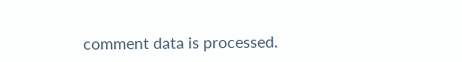comment data is processed.